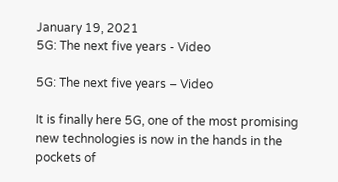January 19, 2021
5G: The next five years - Video

5G: The next five years – Video

It is finally here 5G, one of the most promising new technologies is now in the hands in the pockets of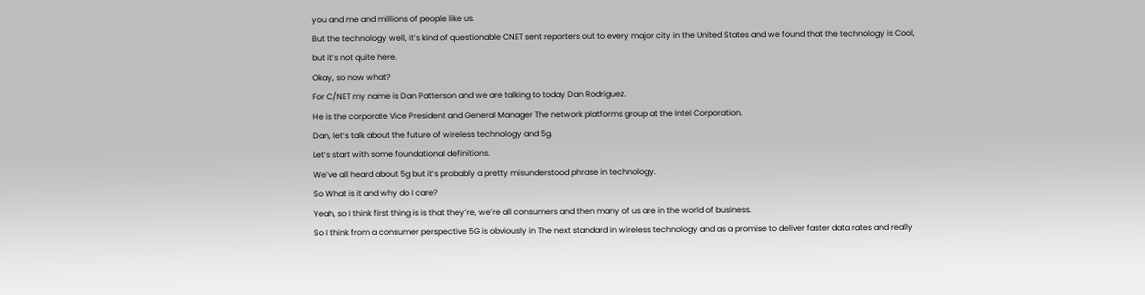you and me and millions of people like us.
But the technology well, it’s kind of questionable CNET sent reporters out to every major city in the United States and we found that the technology is Cool, but it’s not quite here.
Okay, so now what?
For C/NET my name is Dan Patterson and we are talking to today Dan Rodriguez.
He is the corporate Vice President and General Manager The network platforms group at the Intel Corporation.
Dan, let’s talk about the future of wireless technology and 5g.
Let’s start with some foundational definitions.
We’ve all heard about 5g but it’s probably a pretty misunderstood phrase in technology.
So What is it and why do I care?
Yeah, so I think first thing is is that they’re, we’re all consumers and then many of us are in the world of business.
So I think from a consumer perspective 5G is obviously in The next standard in wireless technology and as a promise to deliver faster data rates and really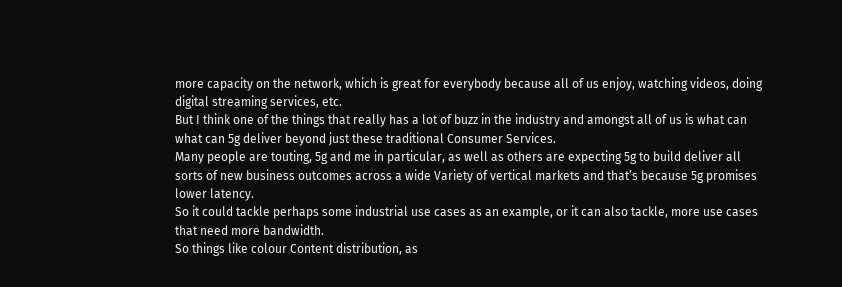more capacity on the network, which is great for everybody because all of us enjoy, watching videos, doing digital streaming services, etc.
But I think one of the things that really has a lot of buzz in the industry and amongst all of us is what can what can 5g deliver beyond just these traditional Consumer Services.
Many people are touting, 5g and me in particular, as well as others are expecting 5g to build deliver all sorts of new business outcomes across a wide Variety of vertical markets and that’s because 5g promises lower latency.
So it could tackle perhaps some industrial use cases as an example, or it can also tackle, more use cases that need more bandwidth.
So things like colour Content distribution, as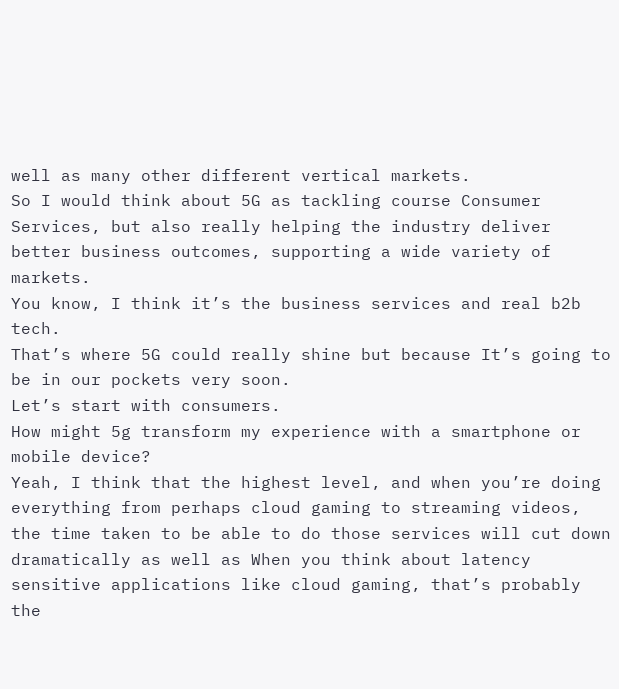well as many other different vertical markets.
So I would think about 5G as tackling course Consumer Services, but also really helping the industry deliver better business outcomes, supporting a wide variety of markets.
You know, I think it’s the business services and real b2b tech.
That’s where 5G could really shine but because It’s going to be in our pockets very soon.
Let’s start with consumers.
How might 5g transform my experience with a smartphone or mobile device?
Yeah, I think that the highest level, and when you’re doing everything from perhaps cloud gaming to streaming videos, the time taken to be able to do those services will cut down dramatically as well as When you think about latency sensitive applications like cloud gaming, that’s probably the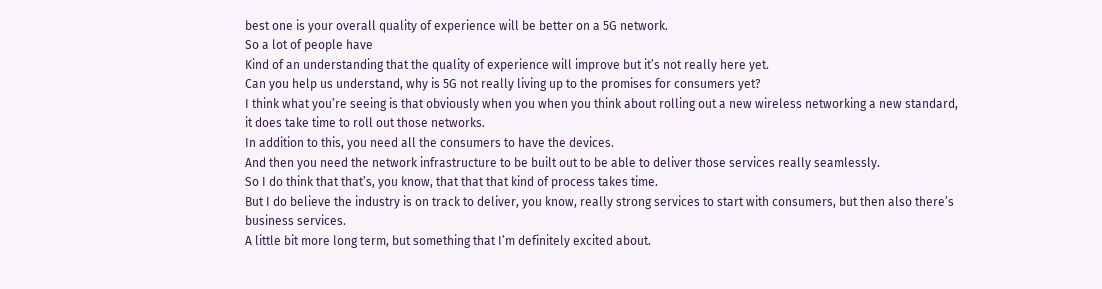best one is your overall quality of experience will be better on a 5G network.
So a lot of people have
Kind of an understanding that the quality of experience will improve but it’s not really here yet.
Can you help us understand, why is 5G not really living up to the promises for consumers yet?
I think what you’re seeing is that obviously when you when you think about rolling out a new wireless networking a new standard, it does take time to roll out those networks.
In addition to this, you need all the consumers to have the devices.
And then you need the network infrastructure to be built out to be able to deliver those services really seamlessly.
So I do think that that’s, you know, that that that kind of process takes time.
But I do believe the industry is on track to deliver, you know, really strong services to start with consumers, but then also there’s business services.
A little bit more long term, but something that I’m definitely excited about.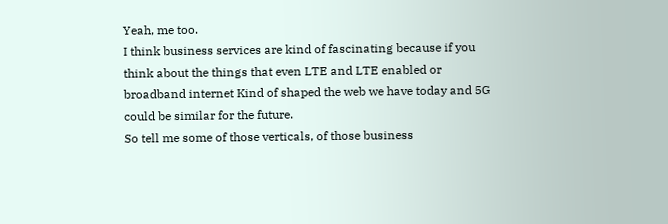Yeah, me too.
I think business services are kind of fascinating because if you think about the things that even LTE and LTE enabled or broadband internet Kind of shaped the web we have today and 5G could be similar for the future.
So tell me some of those verticals, of those business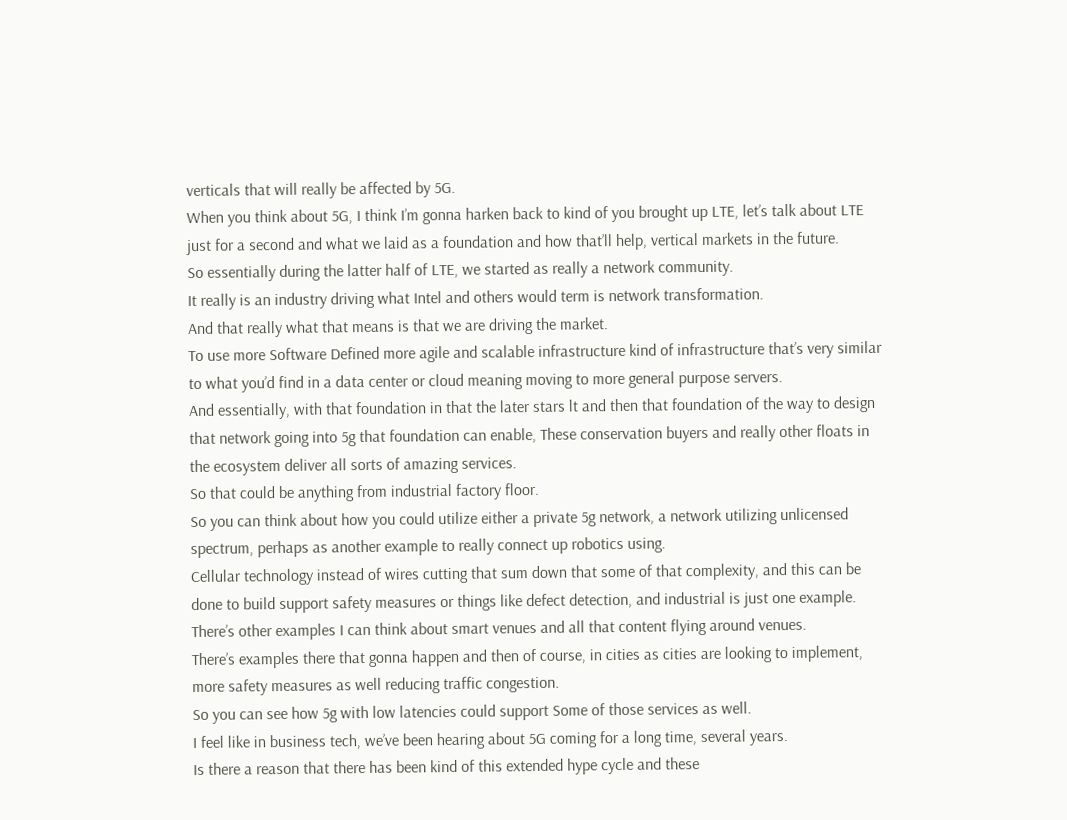verticals that will really be affected by 5G.
When you think about 5G, I think I’m gonna harken back to kind of you brought up LTE, let’s talk about LTE just for a second and what we laid as a foundation and how that’ll help, vertical markets in the future.
So essentially during the latter half of LTE, we started as really a network community.
It really is an industry driving what Intel and others would term is network transformation.
And that really what that means is that we are driving the market.
To use more Software Defined more agile and scalable infrastructure kind of infrastructure that’s very similar to what you’d find in a data center or cloud meaning moving to more general purpose servers.
And essentially, with that foundation in that the later stars lt and then that foundation of the way to design that network going into 5g that foundation can enable, These conservation buyers and really other floats in the ecosystem deliver all sorts of amazing services.
So that could be anything from industrial factory floor.
So you can think about how you could utilize either a private 5g network, a network utilizing unlicensed spectrum, perhaps as another example to really connect up robotics using.
Cellular technology instead of wires cutting that sum down that some of that complexity, and this can be done to build support safety measures or things like defect detection, and industrial is just one example.
There’s other examples I can think about smart venues and all that content flying around venues.
There’s examples there that gonna happen and then of course, in cities as cities are looking to implement, more safety measures as well reducing traffic congestion.
So you can see how 5g with low latencies could support Some of those services as well.
I feel like in business tech, we’ve been hearing about 5G coming for a long time, several years.
Is there a reason that there has been kind of this extended hype cycle and these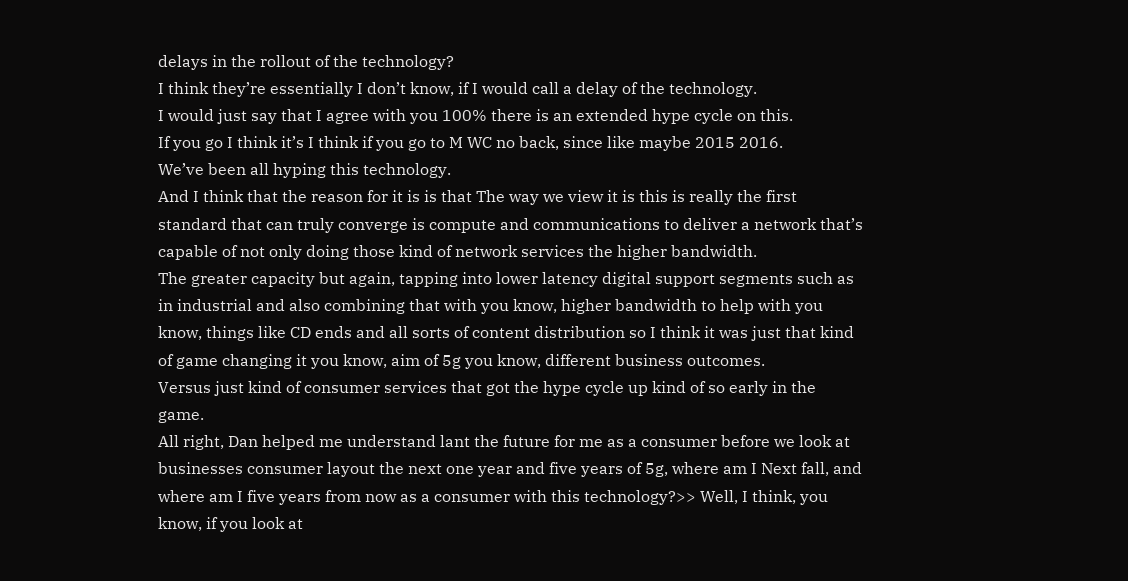delays in the rollout of the technology?
I think they’re essentially I don’t know, if I would call a delay of the technology.
I would just say that I agree with you 100% there is an extended hype cycle on this.
If you go I think it’s I think if you go to M WC no back, since like maybe 2015 2016.
We’ve been all hyping this technology.
And I think that the reason for it is is that The way we view it is this is really the first standard that can truly converge is compute and communications to deliver a network that’s capable of not only doing those kind of network services the higher bandwidth.
The greater capacity but again, tapping into lower latency digital support segments such as in industrial and also combining that with you know, higher bandwidth to help with you know, things like CD ends and all sorts of content distribution so I think it was just that kind of game changing it you know, aim of 5g you know, different business outcomes.
Versus just kind of consumer services that got the hype cycle up kind of so early in the game.
All right, Dan helped me understand lant the future for me as a consumer before we look at businesses consumer layout the next one year and five years of 5g, where am I Next fall, and where am I five years from now as a consumer with this technology?>> Well, I think, you know, if you look at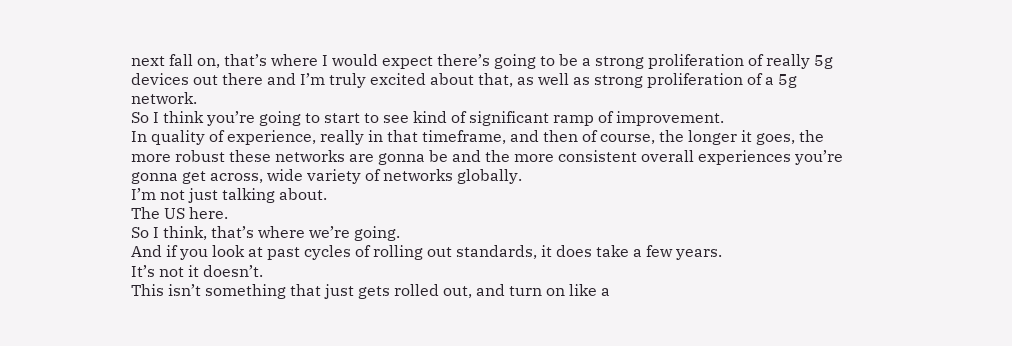next fall on, that’s where I would expect there’s going to be a strong proliferation of really 5g devices out there and I’m truly excited about that, as well as strong proliferation of a 5g network.
So I think you’re going to start to see kind of significant ramp of improvement.
In quality of experience, really in that timeframe, and then of course, the longer it goes, the more robust these networks are gonna be and the more consistent overall experiences you’re gonna get across, wide variety of networks globally.
I’m not just talking about.
The US here.
So I think, that’s where we’re going.
And if you look at past cycles of rolling out standards, it does take a few years.
It’s not it doesn’t.
This isn’t something that just gets rolled out, and turn on like a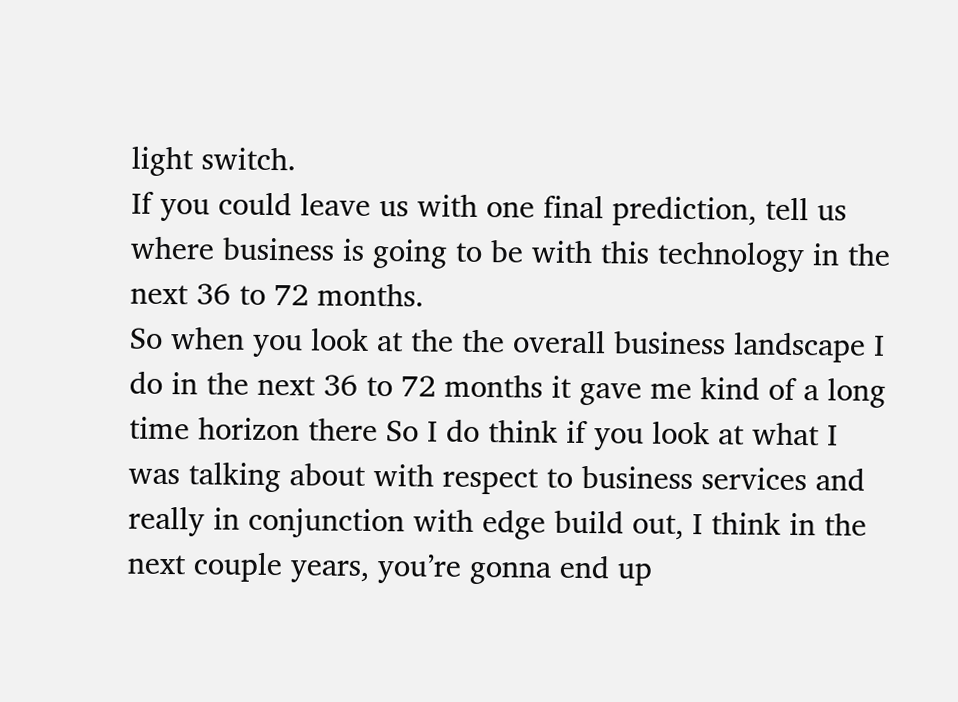light switch.
If you could leave us with one final prediction, tell us where business is going to be with this technology in the next 36 to 72 months.
So when you look at the the overall business landscape I do in the next 36 to 72 months it gave me kind of a long time horizon there So I do think if you look at what I was talking about with respect to business services and really in conjunction with edge build out, I think in the next couple years, you’re gonna end up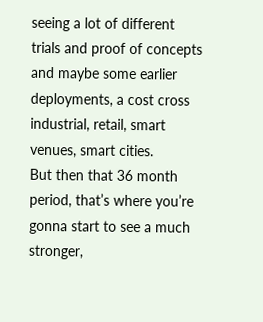seeing a lot of different trials and proof of concepts and maybe some earlier deployments, a cost cross industrial, retail, smart venues, smart cities.
But then that 36 month period, that’s where you’re gonna start to see a much stronger,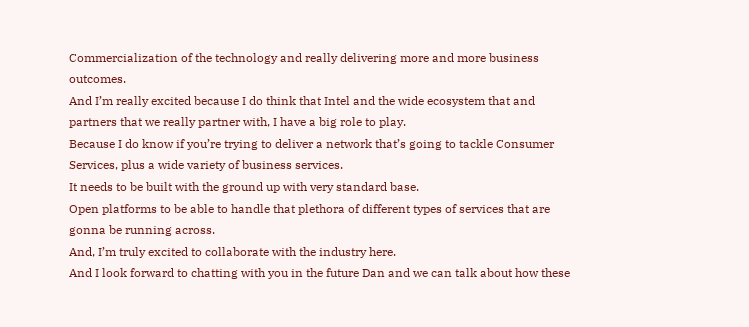Commercialization of the technology and really delivering more and more business outcomes.
And I’m really excited because I do think that Intel and the wide ecosystem that and partners that we really partner with, I have a big role to play.
Because I do know if you’re trying to deliver a network that’s going to tackle Consumer Services, plus a wide variety of business services.
It needs to be built with the ground up with very standard base.
Open platforms to be able to handle that plethora of different types of services that are gonna be running across.
And, I’m truly excited to collaborate with the industry here.
And I look forward to chatting with you in the future Dan and we can talk about how these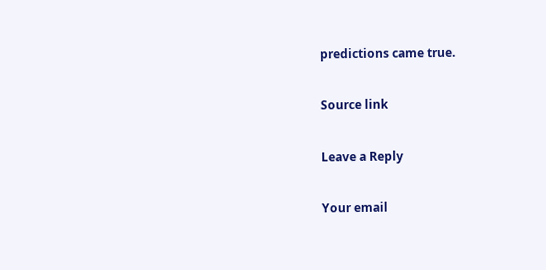predictions came true.

Source link

Leave a Reply

Your email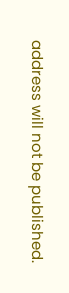address will not be published.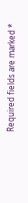Required fields are marked *